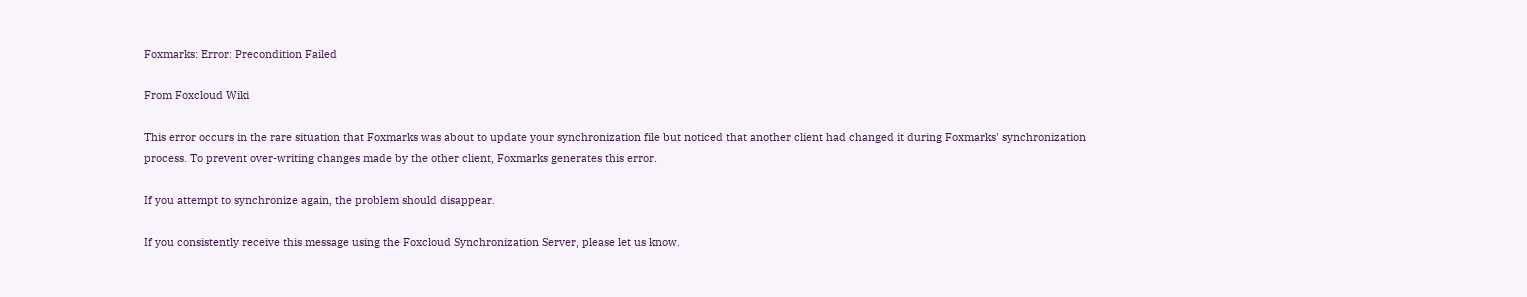Foxmarks: Error: Precondition Failed

From Foxcloud Wiki

This error occurs in the rare situation that Foxmarks was about to update your synchronization file but noticed that another client had changed it during Foxmarks' synchronization process. To prevent over-writing changes made by the other client, Foxmarks generates this error.

If you attempt to synchronize again, the problem should disappear.

If you consistently receive this message using the Foxcloud Synchronization Server, please let us know.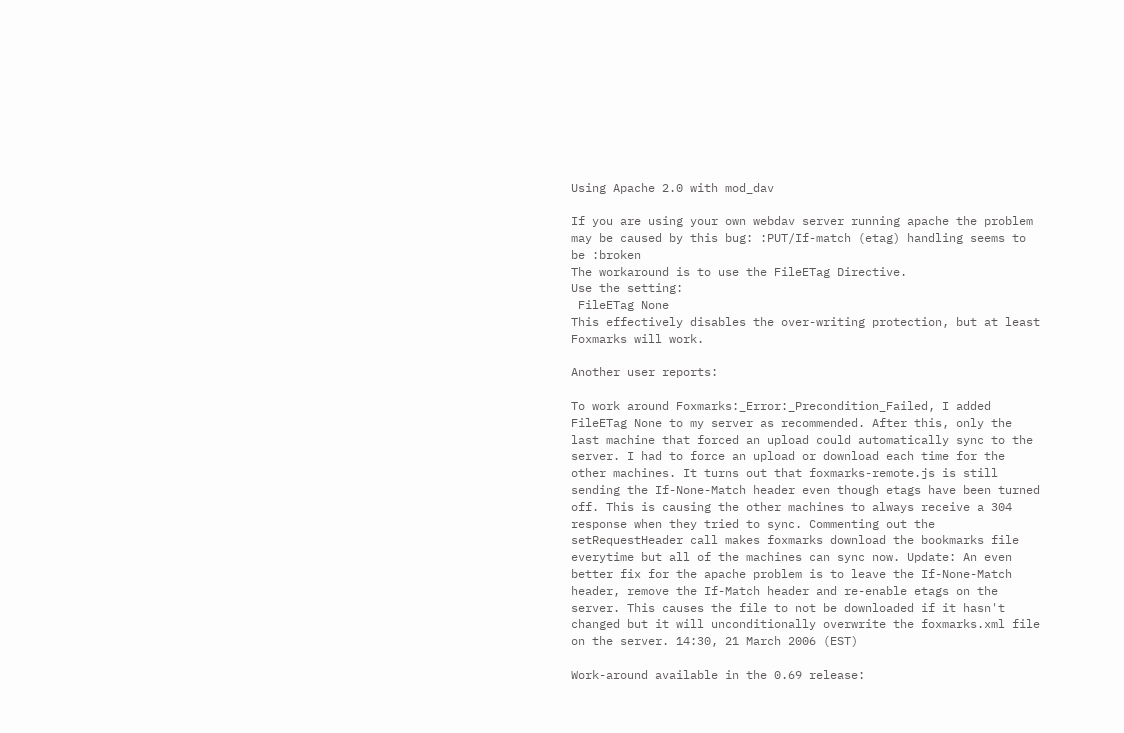Using Apache 2.0 with mod_dav

If you are using your own webdav server running apache the problem may be caused by this bug: :PUT/If-match (etag) handling seems to be :broken
The workaround is to use the FileETag Directive.
Use the setting:
 FileETag None
This effectively disables the over-writing protection, but at least Foxmarks will work.

Another user reports:

To work around Foxmarks:_Error:_Precondition_Failed, I added FileETag None to my server as recommended. After this, only the last machine that forced an upload could automatically sync to the server. I had to force an upload or download each time for the other machines. It turns out that foxmarks-remote.js is still sending the If-None-Match header even though etags have been turned off. This is causing the other machines to always receive a 304 response when they tried to sync. Commenting out the setRequestHeader call makes foxmarks download the bookmarks file everytime but all of the machines can sync now. Update: An even better fix for the apache problem is to leave the If-None-Match header, remove the If-Match header and re-enable etags on the server. This causes the file to not be downloaded if it hasn't changed but it will unconditionally overwrite the foxmarks.xml file on the server. 14:30, 21 March 2006 (EST)

Work-around available in the 0.69 release: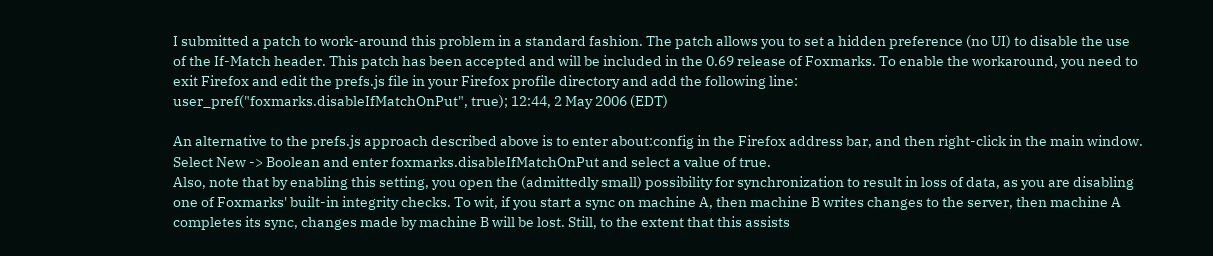I submitted a patch to work-around this problem in a standard fashion. The patch allows you to set a hidden preference (no UI) to disable the use of the If-Match header. This patch has been accepted and will be included in the 0.69 release of Foxmarks. To enable the workaround, you need to exit Firefox and edit the prefs.js file in your Firefox profile directory and add the following line:
user_pref("foxmarks.disableIfMatchOnPut", true); 12:44, 2 May 2006 (EDT)

An alternative to the prefs.js approach described above is to enter about:config in the Firefox address bar, and then right-click in the main window. Select New -> Boolean and enter foxmarks.disableIfMatchOnPut and select a value of true.
Also, note that by enabling this setting, you open the (admittedly small) possibility for synchronization to result in loss of data, as you are disabling one of Foxmarks' built-in integrity checks. To wit, if you start a sync on machine A, then machine B writes changes to the server, then machine A completes its sync, changes made by machine B will be lost. Still, to the extent that this assists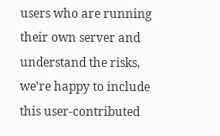users who are running their own server and understand the risks, we're happy to include this user-contributed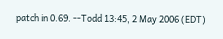patch in 0.69. --Todd 13:45, 2 May 2006 (EDT)